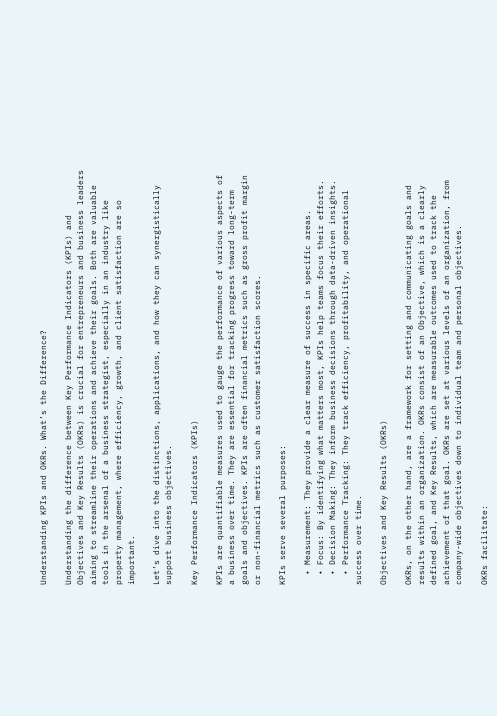Understanding KPIs and OKRs. What’s the Difference?

Understanding the difference between Key Performance Indicators (KPIs) and Objectives and Key Results (OKRs) is crucial for entrepreneurs and business leaders aiming to streamline their operations and achieve their goals. Both are valuable tools in the arsenal of a business strategist, especially in an industry like property management, where efficiency, growth, and client satisfaction are so important.

Let’s dive into the distinctions, applications, and how they can synergistically support business objectives.

Key Performance Indicators (KPIs)

KPIs are quantifiable measures used to gauge the performance of various aspects of a business over time. They are essential for tracking progress toward long-term goals and objectives. KPIs are often financial metrics such as gross profit margin or non-financial metrics such as customer satisfaction scores.

KPIs serve several purposes:

  • Measurement: They provide a clear measure of success in specific areas.
  • Focus: By identifying what matters most, KPIs help teams focus their efforts.
  • Decision Making: They inform business decisions through data-driven insights.
  • Performance Tracking: They track efficiency, profitability, and operational success over time.

Objectives and Key Results (OKRs)

OKRs, on the other hand, are a framework for setting and communicating goals and results within an organization. OKRs consist of an Objective, which is a clearly defined goal, and Key Results, which are measurable outcomes used to track the achievement of that goal. OKRs are set at various levels of an organization, from company-wide objectives down to individual team and personal objectives.

OKRs facilitate: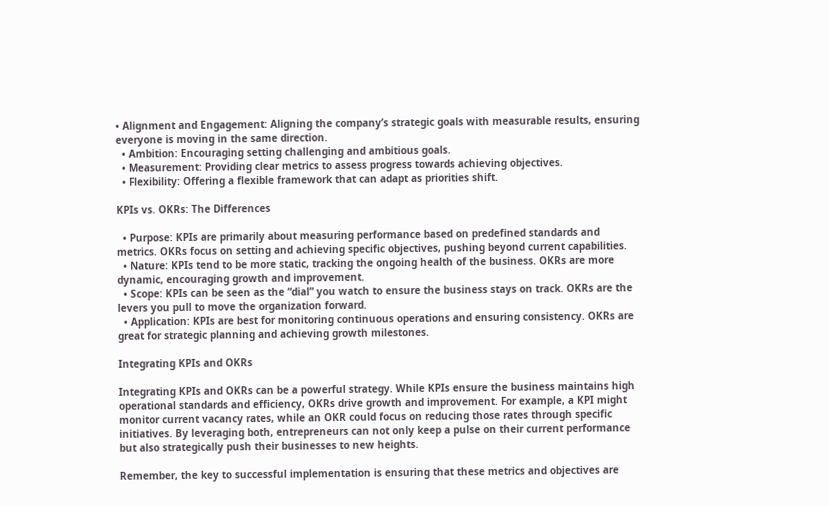• Alignment and Engagement: Aligning the company’s strategic goals with measurable results, ensuring everyone is moving in the same direction.
  • Ambition: Encouraging setting challenging and ambitious goals.
  • Measurement: Providing clear metrics to assess progress towards achieving objectives.
  • Flexibility: Offering a flexible framework that can adapt as priorities shift.

KPIs vs. OKRs: The Differences

  • Purpose: KPIs are primarily about measuring performance based on predefined standards and metrics. OKRs focus on setting and achieving specific objectives, pushing beyond current capabilities.
  • Nature: KPIs tend to be more static, tracking the ongoing health of the business. OKRs are more dynamic, encouraging growth and improvement.
  • Scope: KPIs can be seen as the “dial” you watch to ensure the business stays on track. OKRs are the levers you pull to move the organization forward.
  • Application: KPIs are best for monitoring continuous operations and ensuring consistency. OKRs are great for strategic planning and achieving growth milestones.

Integrating KPIs and OKRs

Integrating KPIs and OKRs can be a powerful strategy. While KPIs ensure the business maintains high operational standards and efficiency, OKRs drive growth and improvement. For example, a KPI might monitor current vacancy rates, while an OKR could focus on reducing those rates through specific initiatives. By leveraging both, entrepreneurs can not only keep a pulse on their current performance but also strategically push their businesses to new heights.

Remember, the key to successful implementation is ensuring that these metrics and objectives are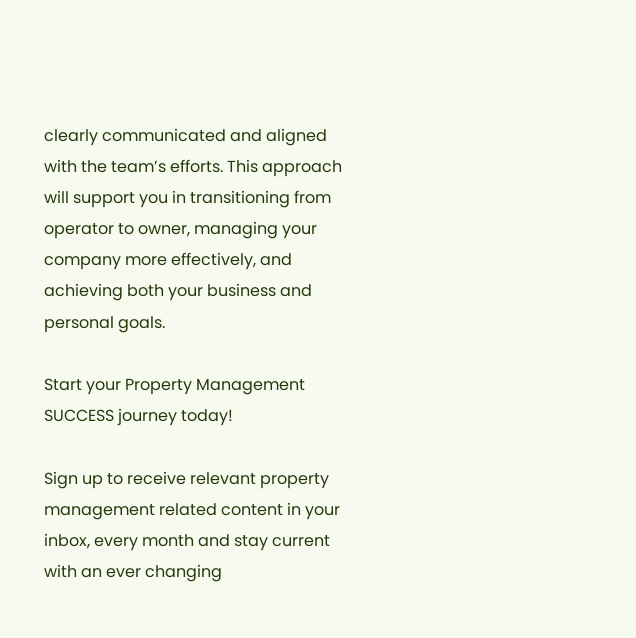clearly communicated and aligned with the team’s efforts. This approach will support you in transitioning from operator to owner, managing your company more effectively, and achieving both your business and personal goals.

Start your Property Management SUCCESS journey today!

Sign up to receive relevant property management related content in your inbox, every month and stay current with an ever changing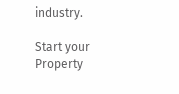industry.

Start your Property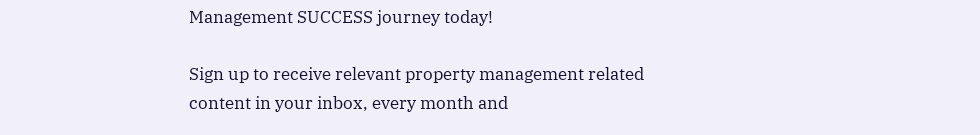Management SUCCESS journey today!

Sign up to receive relevant property management related content in your inbox, every month and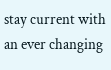stay current with an ever changing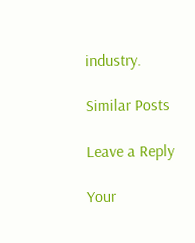industry.

Similar Posts

Leave a Reply

Your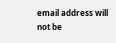email address will not be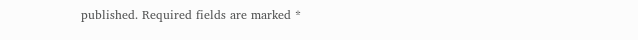published. Required fields are marked *